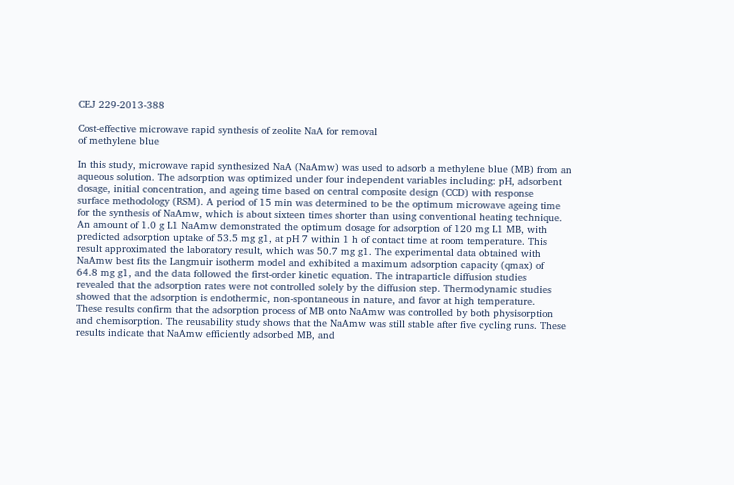CEJ 229-2013-388

Cost-effective microwave rapid synthesis of zeolite NaA for removal
of methylene blue

In this study, microwave rapid synthesized NaA (NaAmw) was used to adsorb a methylene blue (MB) from an
aqueous solution. The adsorption was optimized under four independent variables including: pH, adsorbent
dosage, initial concentration, and ageing time based on central composite design (CCD) with response
surface methodology (RSM). A period of 15 min was determined to be the optimum microwave ageing time
for the synthesis of NaAmw, which is about sixteen times shorter than using conventional heating technique.
An amount of 1.0 g L1 NaAmw demonstrated the optimum dosage for adsorption of 120 mg L1 MB, with
predicted adsorption uptake of 53.5 mg g1, at pH 7 within 1 h of contact time at room temperature. This
result approximated the laboratory result, which was 50.7 mg g1. The experimental data obtained with
NaAmw best fits the Langmuir isotherm model and exhibited a maximum adsorption capacity (qmax) of
64.8 mg g1, and the data followed the first-order kinetic equation. The intraparticle diffusion studies
revealed that the adsorption rates were not controlled solely by the diffusion step. Thermodynamic studies
showed that the adsorption is endothermic, non-spontaneous in nature, and favor at high temperature.
These results confirm that the adsorption process of MB onto NaAmw was controlled by both physisorption
and chemisorption. The reusability study shows that the NaAmw was still stable after five cycling runs. These
results indicate that NaAmw efficiently adsorbed MB, and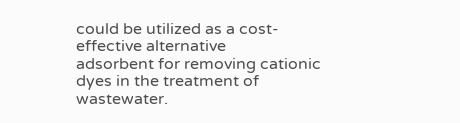could be utilized as a cost-effective alternative
adsorbent for removing cationic dyes in the treatment of wastewater.